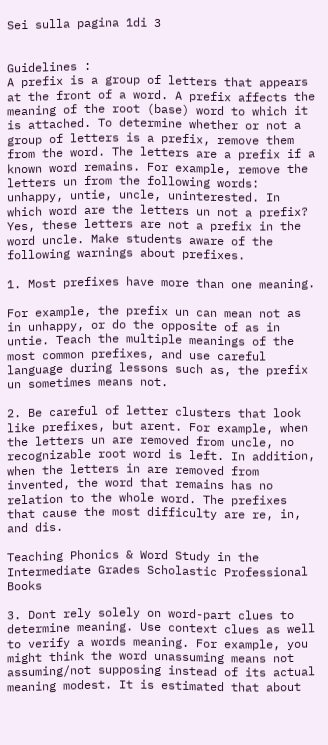Sei sulla pagina 1di 3


Guidelines :
A prefix is a group of letters that appears at the front of a word. A prefix affects the meaning of the root (base) word to which it is attached. To determine whether or not a group of letters is a prefix, remove them from the word. The letters are a prefix if a known word remains. For example, remove the letters un from the following words: unhappy, untie, uncle, uninterested. In which word are the letters un not a prefix? Yes, these letters are not a prefix in the word uncle. Make students aware of the following warnings about prefixes.

1. Most prefixes have more than one meaning.

For example, the prefix un can mean not as in unhappy, or do the opposite of as in untie. Teach the multiple meanings of the most common prefixes, and use careful language during lessons such as, the prefix un sometimes means not.

2. Be careful of letter clusters that look like prefixes, but arent. For example, when the letters un are removed from uncle, no recognizable root word is left. In addition, when the letters in are removed from invented, the word that remains has no relation to the whole word. The prefixes that cause the most difficulty are re, in, and dis.

Teaching Phonics & Word Study in the Intermediate Grades Scholastic Professional Books

3. Dont rely solely on word-part clues to determine meaning. Use context clues as well to verify a words meaning. For example, you might think the word unassuming means not assuming/not supposing instead of its actual meaning modest. It is estimated that about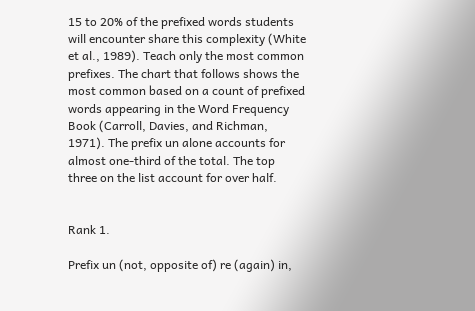15 to 20% of the prefixed words students will encounter share this complexity (White et al., 1989). Teach only the most common prefixes. The chart that follows shows the most common based on a count of prefixed words appearing in the Word Frequency Book (Carroll, Davies, and Richman, 1971). The prefix un alone accounts for almost one-third of the total. The top three on the list account for over half.


Rank 1.

Prefix un (not, opposite of) re (again) in,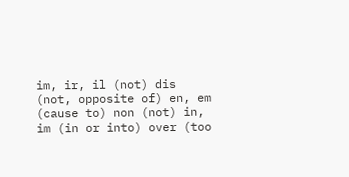im, ir, il (not) dis (not, opposite of) en, em (cause to) non (not) in, im (in or into) over (too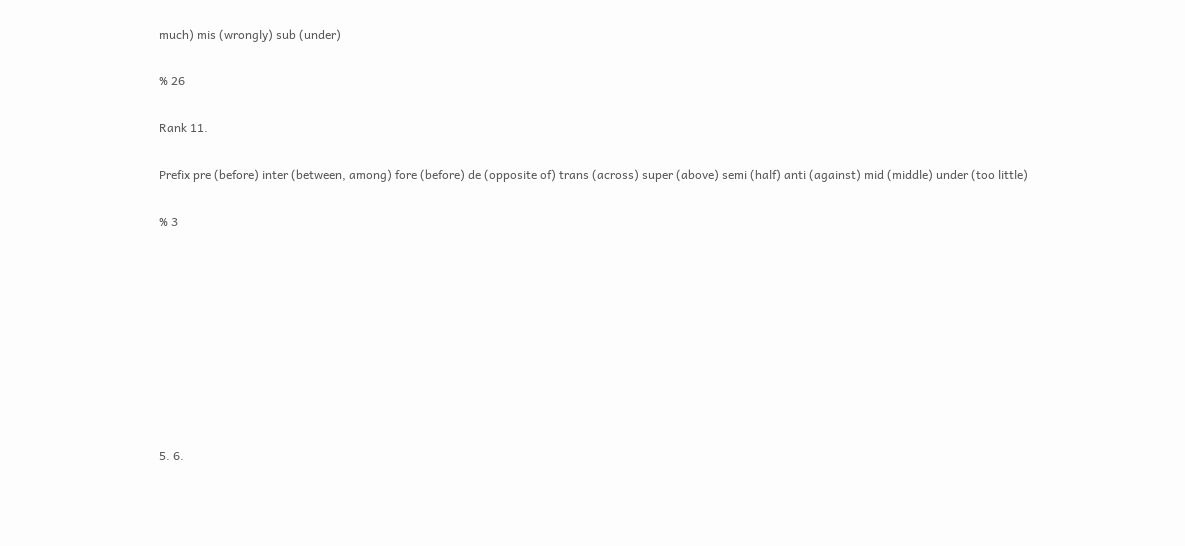much) mis (wrongly) sub (under)

% 26

Rank 11.

Prefix pre (before) inter (between, among) fore (before) de (opposite of) trans (across) super (above) semi (half) anti (against) mid (middle) under (too little)

% 3









5. 6.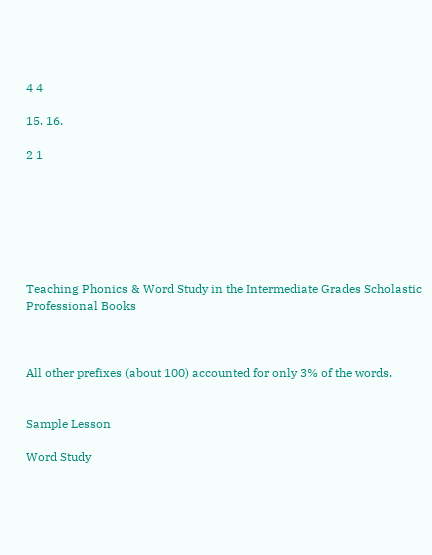4 4

15. 16.

2 1







Teaching Phonics & Word Study in the Intermediate Grades Scholastic Professional Books



All other prefixes (about 100) accounted for only 3% of the words.


Sample Lesson

Word Study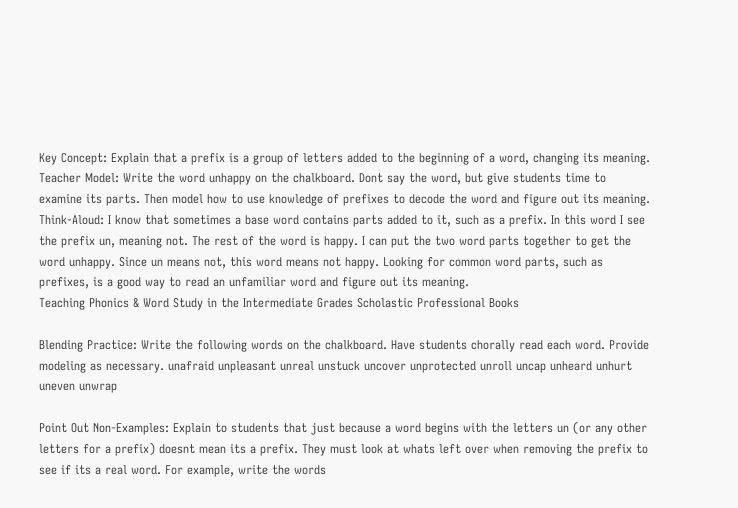Key Concept: Explain that a prefix is a group of letters added to the beginning of a word, changing its meaning. Teacher Model: Write the word unhappy on the chalkboard. Dont say the word, but give students time to examine its parts. Then model how to use knowledge of prefixes to decode the word and figure out its meaning. Think-Aloud: I know that sometimes a base word contains parts added to it, such as a prefix. In this word I see the prefix un, meaning not. The rest of the word is happy. I can put the two word parts together to get the word unhappy. Since un means not, this word means not happy. Looking for common word parts, such as prefixes, is a good way to read an unfamiliar word and figure out its meaning.
Teaching Phonics & Word Study in the Intermediate Grades Scholastic Professional Books

Blending Practice: Write the following words on the chalkboard. Have students chorally read each word. Provide modeling as necessary. unafraid unpleasant unreal unstuck uncover unprotected unroll uncap unheard unhurt uneven unwrap

Point Out Non-Examples: Explain to students that just because a word begins with the letters un (or any other letters for a prefix) doesnt mean its a prefix. They must look at whats left over when removing the prefix to see if its a real word. For example, write the words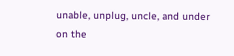unable, unplug, uncle, and under on the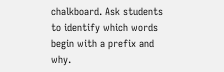chalkboard. Ask students to identify which words begin with a prefix and why.